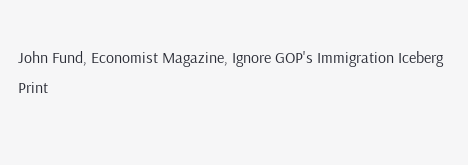John Fund, Economist Magazine, Ignore GOP's Immigration Iceberg
Print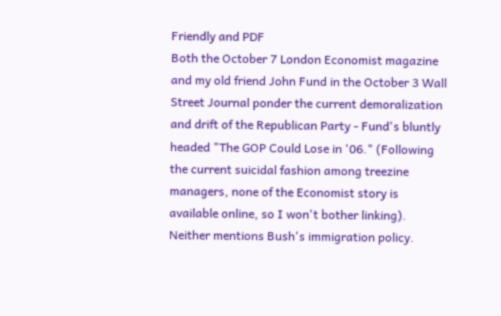Friendly and PDF
Both the October 7 London Economist magazine and my old friend John Fund in the October 3 Wall Street Journal ponder the current demoralization and drift of the Republican Party - Fund's bluntly headed "The GOP Could Lose in '06." (Following the current suicidal fashion among treezine managers, none of the Economist story is available online, so I won't bother linking). Neither mentions Bush's immigration policy.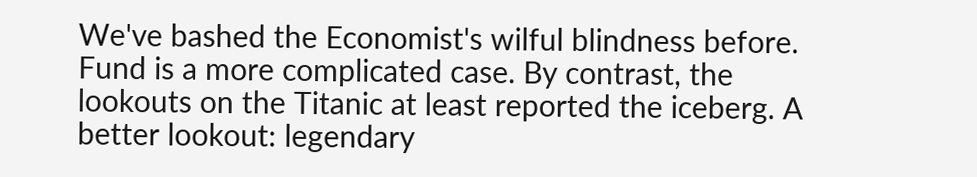We've bashed the Economist's wilful blindness before. Fund is a more complicated case. By contrast, the lookouts on the Titanic at least reported the iceberg. A better lookout: legendary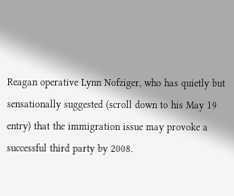Reagan operative Lynn Nofziger, who has quietly but sensationally suggested (scroll down to his May 19 entry) that the immigration issue may provoke a successful third party by 2008.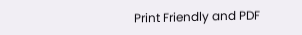Print Friendly and PDF